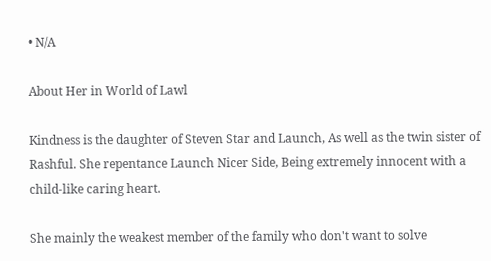• N/A

About Her in World of Lawl

Kindness is the daughter of Steven Star and Launch, As well as the twin sister of Rashful. She repentance Launch Nicer Side, Being extremely innocent with a child-like caring heart.

She mainly the weakest member of the family who don't want to solve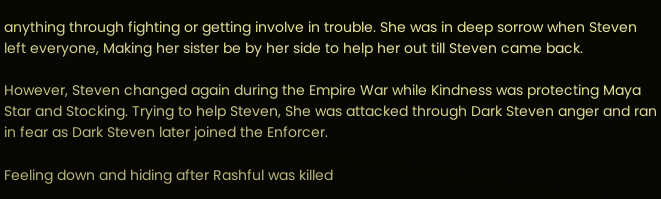anything through fighting or getting involve in trouble. She was in deep sorrow when Steven left everyone, Making her sister be by her side to help her out till Steven came back.

However, Steven changed again during the Empire War while Kindness was protecting Maya Star and Stocking. Trying to help Steven, She was attacked through Dark Steven anger and ran in fear as Dark Steven later joined the Enforcer.

Feeling down and hiding after Rashful was killed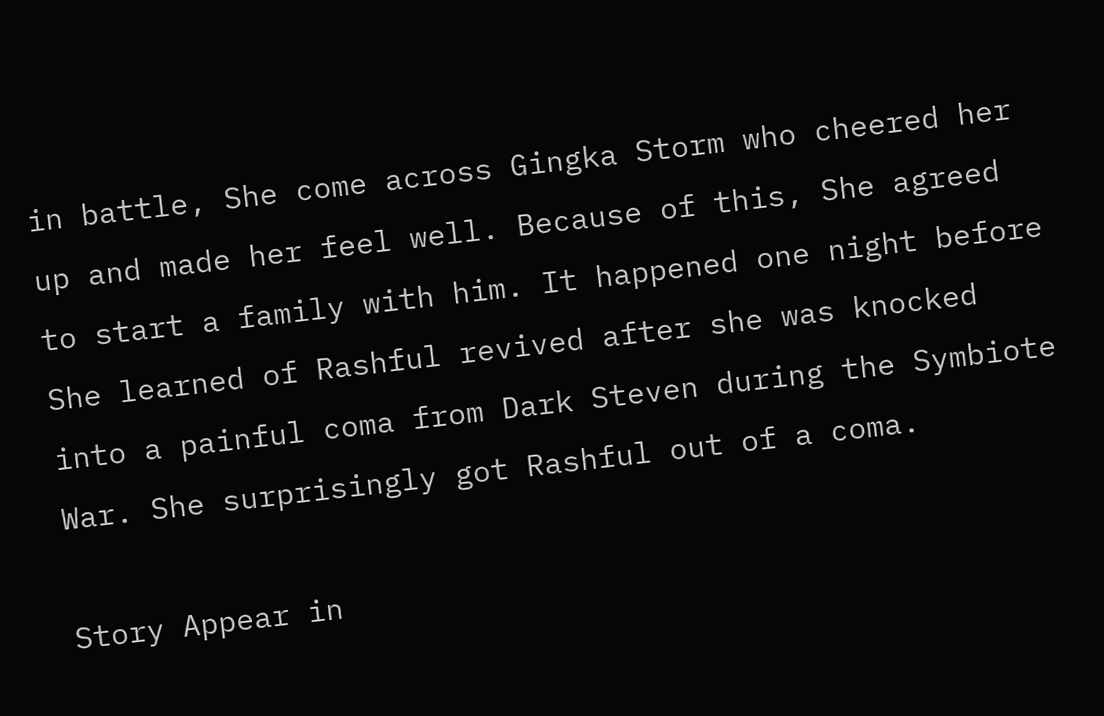in battle, She come across Gingka Storm who cheered her up and made her feel well. Because of this, She agreed to start a family with him. It happened one night before She learned of Rashful revived after she was knocked into a painful coma from Dark Steven during the Symbiote War. She surprisingly got Rashful out of a coma.

Story Appear in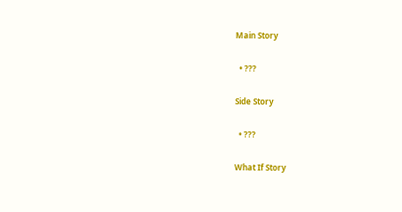Main Story

  • ???

Side Story

  • ???

What If Story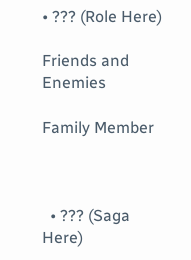• ??? (Role Here)

Friends and Enemies

Family Member



  • ??? (Saga Here)